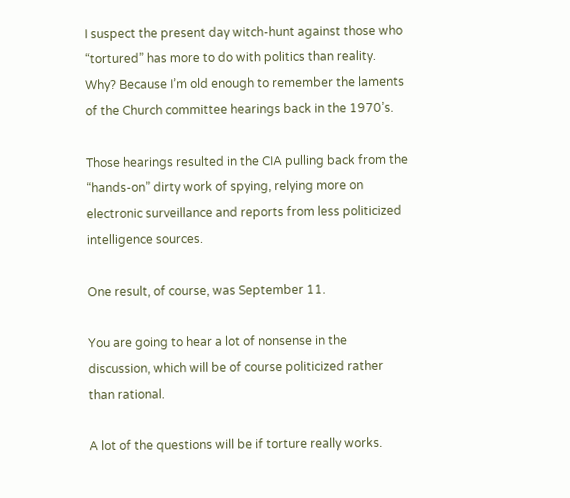I suspect the present day witch-hunt against those who “tortured” has more to do with politics than reality. Why? Because I’m old enough to remember the laments of the Church committee hearings back in the 1970’s.

Those hearings resulted in the CIA pulling back from the “hands-on” dirty work of spying, relying more on electronic surveillance and reports from less politicized intelligence sources.

One result, of course, was September 11.

You are going to hear a lot of nonsense in the discussion, which will be of course politicized rather than rational.

A lot of the questions will be if torture really works.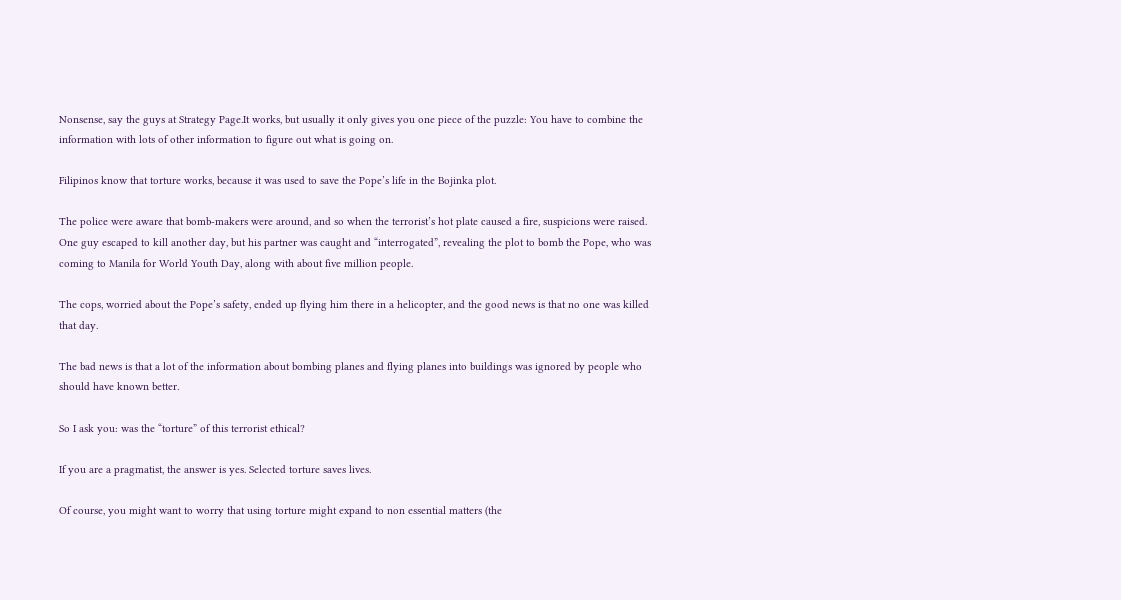Nonsense, say the guys at Strategy Page.It works, but usually it only gives you one piece of the puzzle: You have to combine the information with lots of other information to figure out what is going on.

Filipinos know that torture works, because it was used to save the Pope’s life in the Bojinka plot.

The police were aware that bomb-makers were around, and so when the terrorist’s hot plate caused a fire, suspicions were raised. One guy escaped to kill another day, but his partner was caught and “interrogated”, revealing the plot to bomb the Pope, who was coming to Manila for World Youth Day, along with about five million people.

The cops, worried about the Pope’s safety, ended up flying him there in a helicopter, and the good news is that no one was killed that day.

The bad news is that a lot of the information about bombing planes and flying planes into buildings was ignored by people who should have known better.

So I ask you: was the “torture” of this terrorist ethical?

If you are a pragmatist, the answer is yes. Selected torture saves lives.

Of course, you might want to worry that using torture might expand to non essential matters (the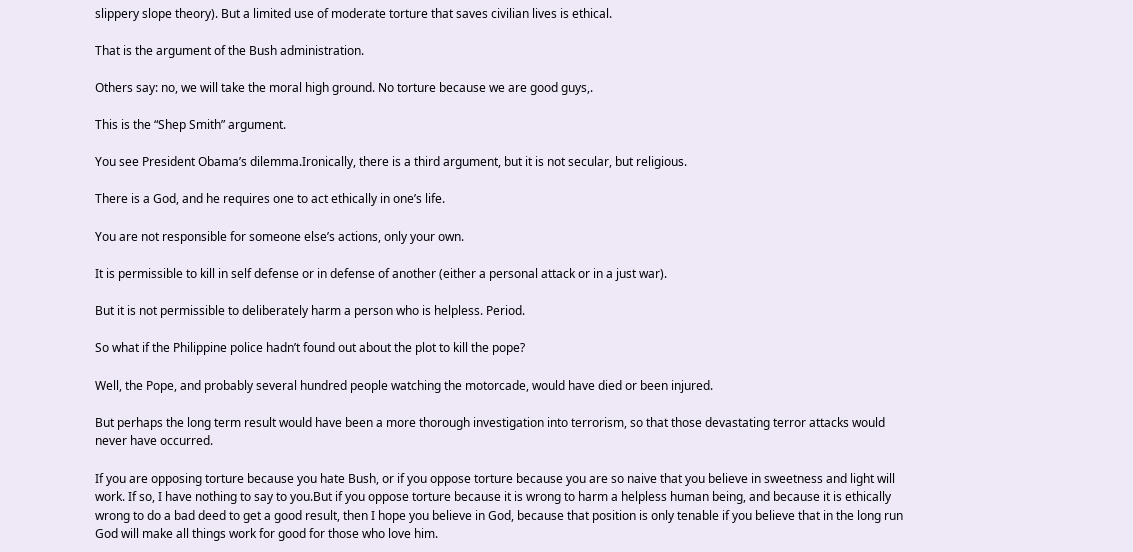slippery slope theory). But a limited use of moderate torture that saves civilian lives is ethical.

That is the argument of the Bush administration.

Others say: no, we will take the moral high ground. No torture because we are good guys,.

This is the “Shep Smith” argument.

You see President Obama’s dilemma.Ironically, there is a third argument, but it is not secular, but religious.

There is a God, and he requires one to act ethically in one’s life.

You are not responsible for someone else’s actions, only your own.

It is permissible to kill in self defense or in defense of another (either a personal attack or in a just war).

But it is not permissible to deliberately harm a person who is helpless. Period.

So what if the Philippine police hadn’t found out about the plot to kill the pope?

Well, the Pope, and probably several hundred people watching the motorcade, would have died or been injured.

But perhaps the long term result would have been a more thorough investigation into terrorism, so that those devastating terror attacks would never have occurred.

If you are opposing torture because you hate Bush, or if you oppose torture because you are so naive that you believe in sweetness and light will work. If so, I have nothing to say to you.But if you oppose torture because it is wrong to harm a helpless human being, and because it is ethically wrong to do a bad deed to get a good result, then I hope you believe in God, because that position is only tenable if you believe that in the long run God will make all things work for good for those who love him.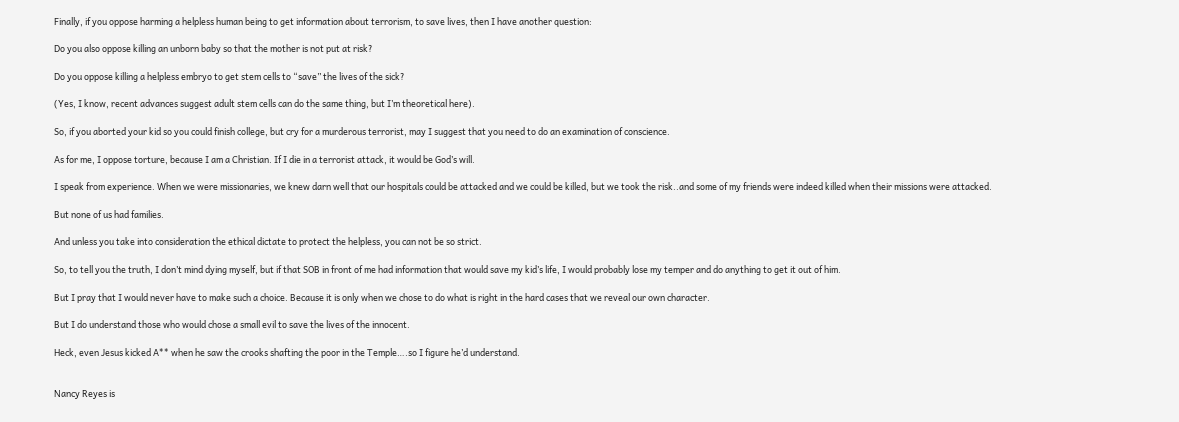Finally, if you oppose harming a helpless human being to get information about terrorism, to save lives, then I have another question:

Do you also oppose killing an unborn baby so that the mother is not put at risk?

Do you oppose killing a helpless embryo to get stem cells to “save” the lives of the sick?

(Yes, I know, recent advances suggest adult stem cells can do the same thing, but I’m theoretical here).

So, if you aborted your kid so you could finish college, but cry for a murderous terrorist, may I suggest that you need to do an examination of conscience.

As for me, I oppose torture, because I am a Christian. If I die in a terrorist attack, it would be God’s will.

I speak from experience. When we were missionaries, we knew darn well that our hospitals could be attacked and we could be killed, but we took the risk..and some of my friends were indeed killed when their missions were attacked.

But none of us had families.

And unless you take into consideration the ethical dictate to protect the helpless, you can not be so strict.

So, to tell you the truth, I don’t mind dying myself, but if that SOB in front of me had information that would save my kid’s life, I would probably lose my temper and do anything to get it out of him.

But I pray that I would never have to make such a choice. Because it is only when we chose to do what is right in the hard cases that we reveal our own character.

But I do understand those who would chose a small evil to save the lives of the innocent.

Heck, even Jesus kicked A** when he saw the crooks shafting the poor in the Temple….so I figure he’d understand.


Nancy Reyes is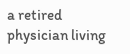a retired physician living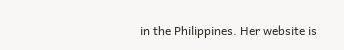in the Philippines. Her website is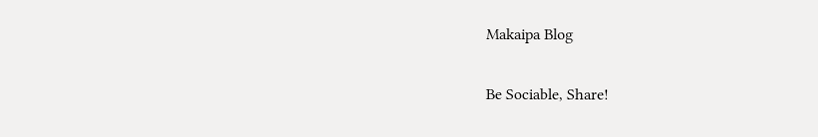Makaipa Blog

Be Sociable, Share!